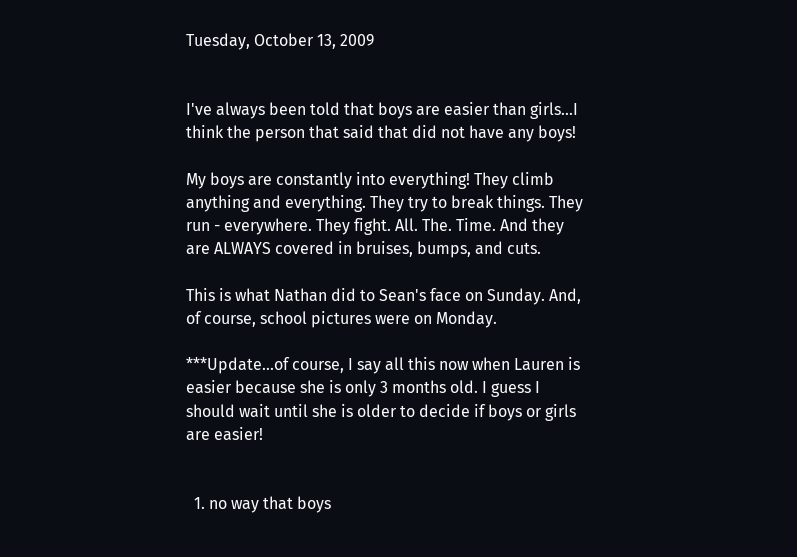Tuesday, October 13, 2009


I've always been told that boys are easier than girls...I think the person that said that did not have any boys!

My boys are constantly into everything! They climb anything and everything. They try to break things. They run - everywhere. They fight. All. The. Time. And they are ALWAYS covered in bruises, bumps, and cuts.

This is what Nathan did to Sean's face on Sunday. And, of course, school pictures were on Monday.

***Update...of course, I say all this now when Lauren is easier because she is only 3 months old. I guess I should wait until she is older to decide if boys or girls are easier!


  1. no way that boys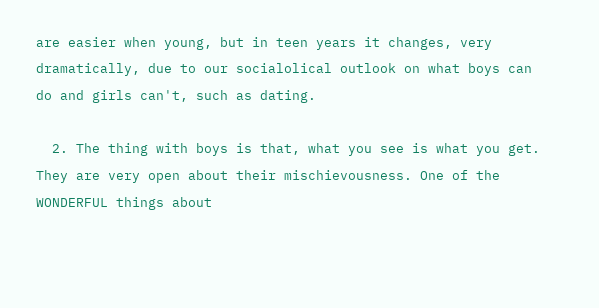are easier when young, but in teen years it changes, very dramatically, due to our socialolical outlook on what boys can do and girls can't, such as dating.

  2. The thing with boys is that, what you see is what you get. They are very open about their mischievousness. One of the WONDERFUL things about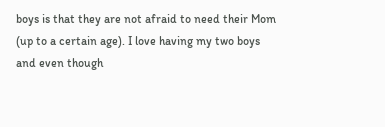boys is that they are not afraid to need their Mom (up to a certain age). I love having my two boys and even though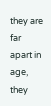they are far apart in age, they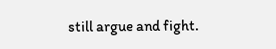still argue and fight.